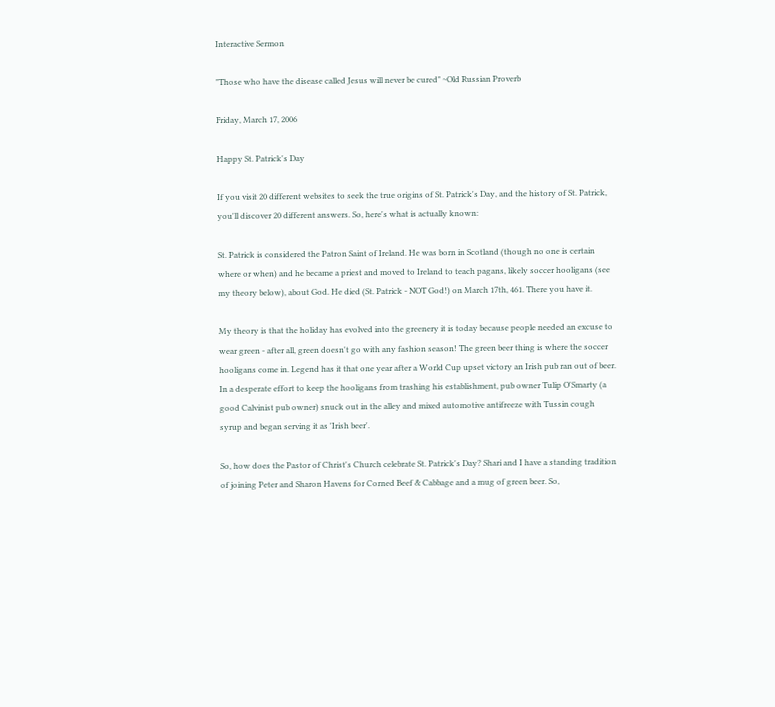Interactive Sermon

"Those who have the disease called Jesus will never be cured" ~Old Russian Proverb

Friday, March 17, 2006

Happy St. Patrick's Day

If you visit 20 different websites to seek the true origins of St. Patrick's Day, and the history of St. Patrick, you'll discover 20 different answers. So, here's what is actually known:

St. Patrick is considered the Patron Saint of Ireland. He was born in Scotland (though no one is certain where or when) and he became a priest and moved to Ireland to teach pagans, likely soccer hooligans (see my theory below), about God. He died (St. Patrick - NOT God!) on March 17th, 461. There you have it.

My theory is that the holiday has evolved into the greenery it is today because people needed an excuse to wear green - after all, green doesn't go with any fashion season! The green beer thing is where the soccer hooligans come in. Legend has it that one year after a World Cup upset victory an Irish pub ran out of beer. In a desperate effort to keep the hooligans from trashing his establishment, pub owner Tulip O'Smarty (a good Calvinist pub owner) snuck out in the alley and mixed automotive antifreeze with Tussin cough syrup and began serving it as 'Irish beer'.

So, how does the Pastor of Christ's Church celebrate St. Patrick's Day? Shari and I have a standing tradition of joining Peter and Sharon Havens for Corned Beef & Cabbage and a mug of green beer. So,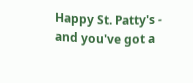Happy St. Patty's - and you've got a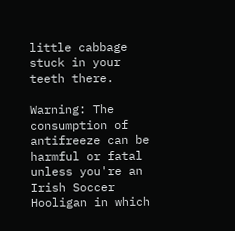little cabbage stuck in your teeth there.

Warning: The consumption of antifreeze can be harmful or fatal unless you're an Irish Soccer Hooligan in which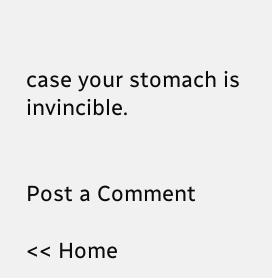case your stomach is invincible.


Post a Comment

<< Home